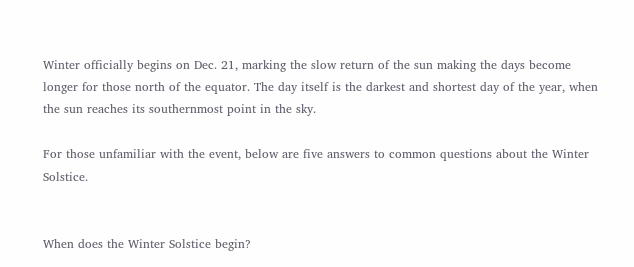Winter officially begins on Dec. 21, marking the slow return of the sun making the days become longer for those north of the equator. The day itself is the darkest and shortest day of the year, when the sun reaches its southernmost point in the sky.

For those unfamiliar with the event, below are five answers to common questions about the Winter Solstice.


When does the Winter Solstice begin?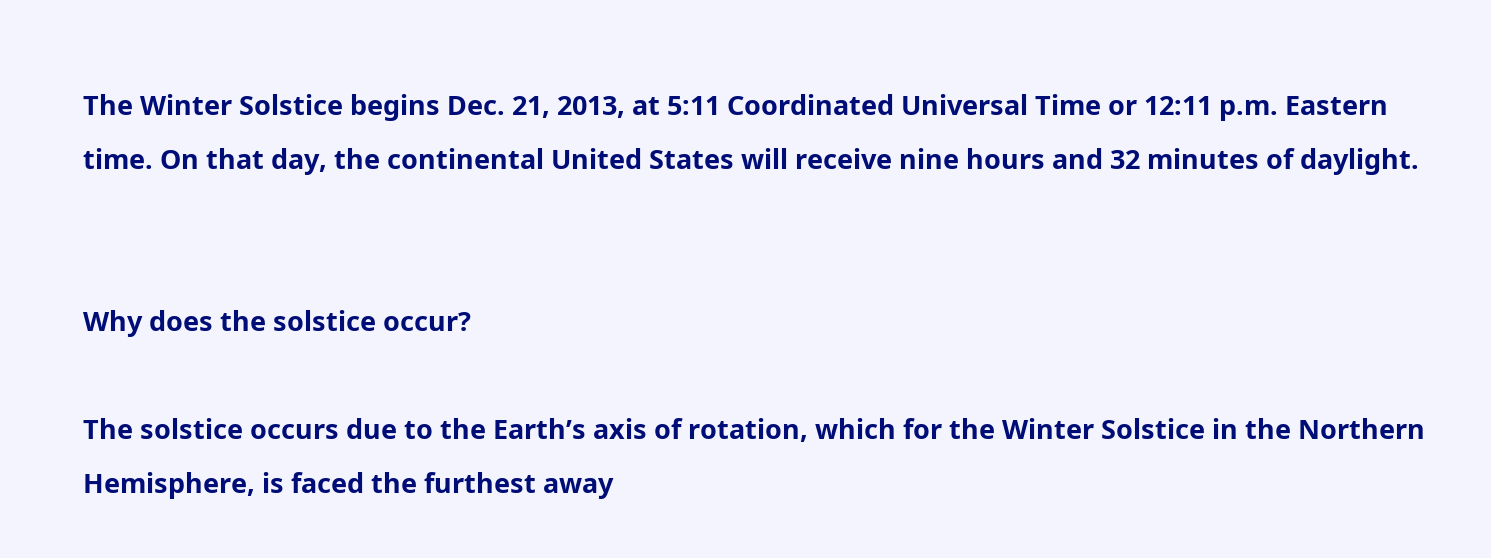The Winter Solstice begins Dec. 21, 2013, at 5:11 Coordinated Universal Time or 12:11 p.m. Eastern time. On that day, the continental United States will receive nine hours and 32 minutes of daylight.


Why does the solstice occur?

The solstice occurs due to the Earth’s axis of rotation, which for the Winter Solstice in the Northern Hemisphere, is faced the furthest away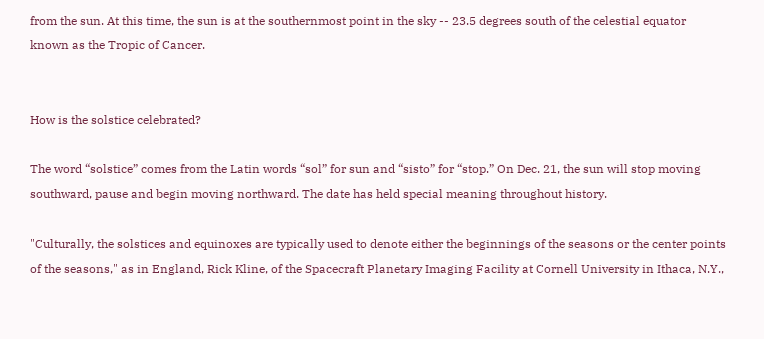from the sun. At this time, the sun is at the southernmost point in the sky -- 23.5 degrees south of the celestial equator known as the Tropic of Cancer.


How is the solstice celebrated?

The word “solstice” comes from the Latin words “sol” for sun and “sisto” for “stop.” On Dec. 21, the sun will stop moving southward, pause and begin moving northward. The date has held special meaning throughout history.

"Culturally, the solstices and equinoxes are typically used to denote either the beginnings of the seasons or the center points of the seasons," as in England, Rick Kline, of the Spacecraft Planetary Imaging Facility at Cornell University in Ithaca, N.Y.,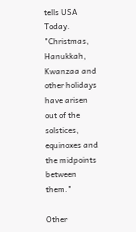tells USA Today. "Christmas, Hanukkah, Kwanzaa and other holidays have arisen out of the solstices, equinoxes and the midpoints between them."

Other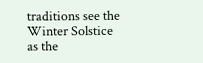traditions see the Winter Solstice as the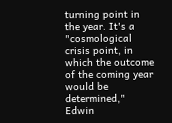turning point in the year. It's a "cosmological crisis point, in which the outcome of the coming year would be determined," Edwin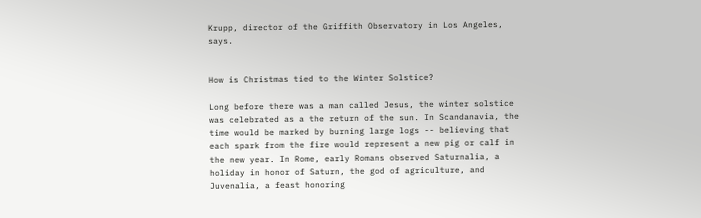Krupp, director of the Griffith Observatory in Los Angeles, says.


How is Christmas tied to the Winter Solstice?

Long before there was a man called Jesus, the winter solstice was celebrated as a the return of the sun. In Scandanavia, the time would be marked by burning large logs -- believing that each spark from the fire would represent a new pig or calf in the new year. In Rome, early Romans observed Saturnalia, a holiday in honor of Saturn, the god of agriculture, and Juvenalia, a feast honoring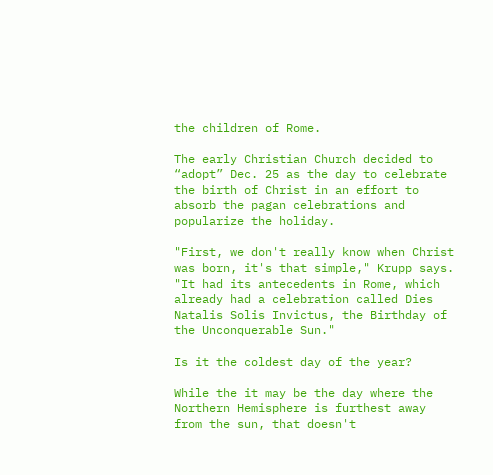the children of Rome.

The early Christian Church decided to “adopt” Dec. 25 as the day to celebrate the birth of Christ in an effort to absorb the pagan celebrations and popularize the holiday.

"First, we don't really know when Christ was born, it's that simple," Krupp says. "It had its antecedents in Rome, which already had a celebration called Dies Natalis Solis Invictus, the Birthday of the Unconquerable Sun."

Is it the coldest day of the year?

While the it may be the day where the Northern Hemisphere is furthest away from the sun, that doesn't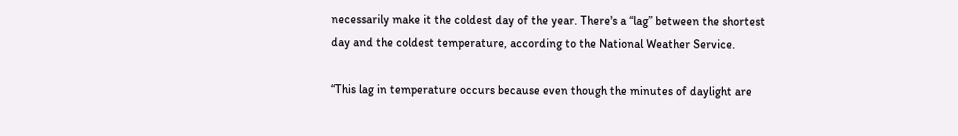necessarily make it the coldest day of the year. There's a “lag” between the shortest day and the coldest temperature, according to the National Weather Service.

“This lag in temperature occurs because even though the minutes of daylight are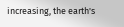increasing, the earth's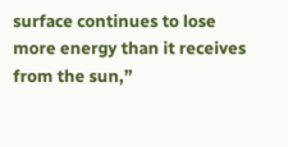surface continues to lose more energy than it receives from the sun,”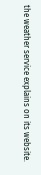the weather service explains on its website.